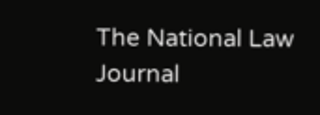The National Law Journal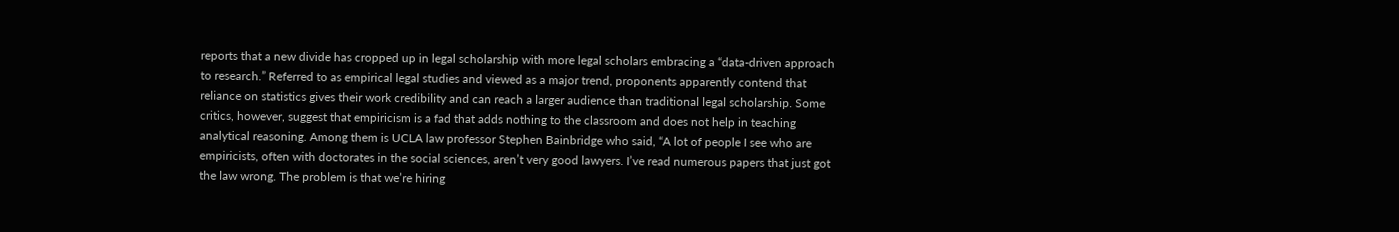reports that a new divide has cropped up in legal scholarship with more legal scholars embracing a “data-driven approach to research.” Referred to as empirical legal studies and viewed as a major trend, proponents apparently contend that reliance on statistics gives their work credibility and can reach a larger audience than traditional legal scholarship. Some critics, however, suggest that empiricism is a fad that adds nothing to the classroom and does not help in teaching analytical reasoning. Among them is UCLA law professor Stephen Bainbridge who said, “A lot of people I see who are empiricists, often with doctorates in the social sciences, aren’t very good lawyers. I’ve read numerous papers that just got the law wrong. The problem is that we’re hiring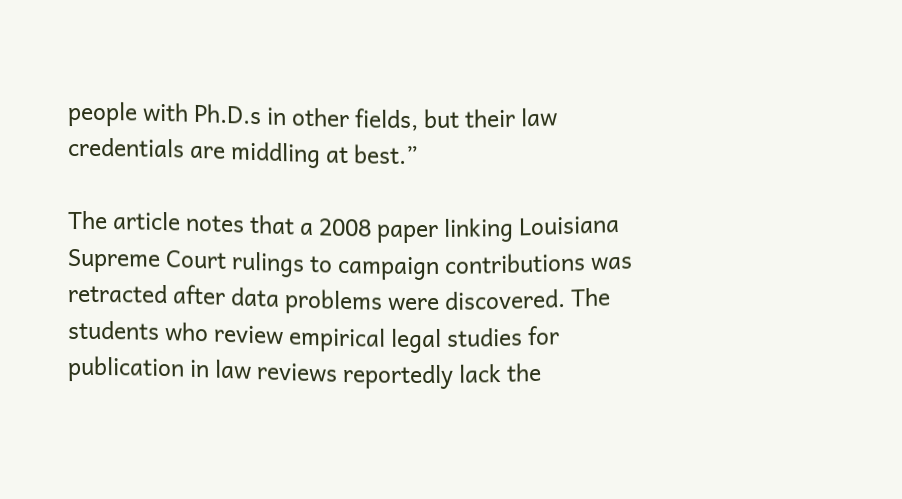people with Ph.D.s in other fields, but their law credentials are middling at best.”

The article notes that a 2008 paper linking Louisiana Supreme Court rulings to campaign contributions was retracted after data problems were discovered. The students who review empirical legal studies for publication in law reviews reportedly lack the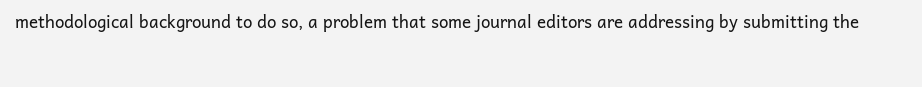methodological background to do so, a problem that some journal editors are addressing by submitting the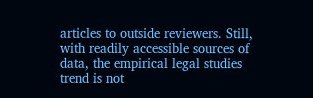articles to outside reviewers. Still, with readily accessible sources of data, the empirical legal studies trend is not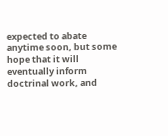expected to abate anytime soon, but some hope that it will eventually inform doctrinal work, and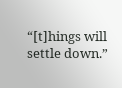“[t]hings will settle down.”